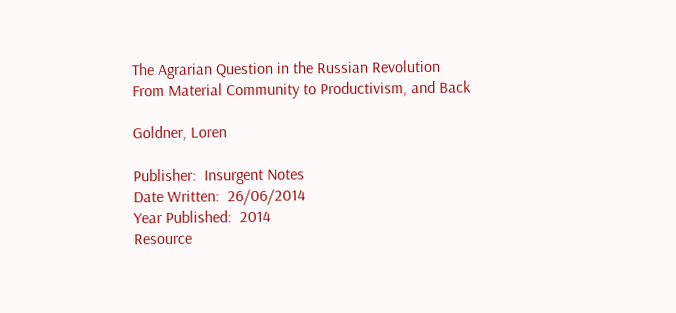The Agrarian Question in the Russian Revolution
From Material Community to Productivism, and Back

Goldner, Loren

Publisher:  Insurgent Notes
Date Written:  26/06/2014
Year Published:  2014
Resource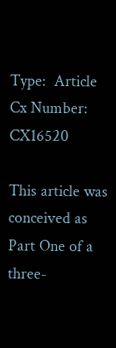Type:  Article
Cx Number:  CX16520

This article was conceived as Part One of a three-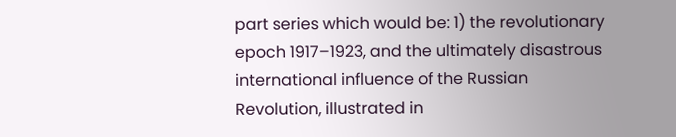part series which would be: 1) the revolutionary epoch 1917–1923, and the ultimately disastrous international influence of the Russian Revolution, illustrated in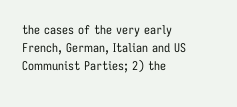the cases of the very early French, German, Italian and US Communist Parties; 2) the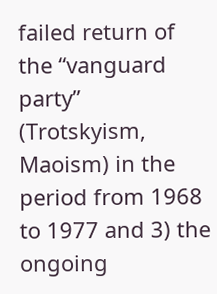failed return of the “vanguard party” (Trotskyism, Maoism) in the period from 1968 to 1977 and 3) the ongoing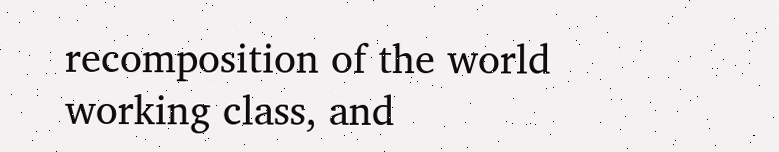recomposition of the world working class, and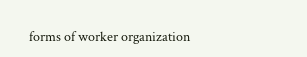forms of worker organization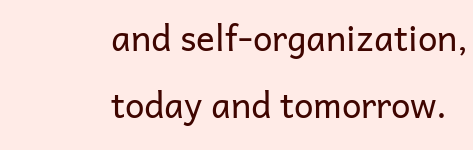and self-organization, today and tomorrow.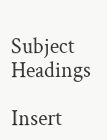Subject Headings

Insert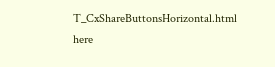T_CxShareButtonsHorizontal.html here